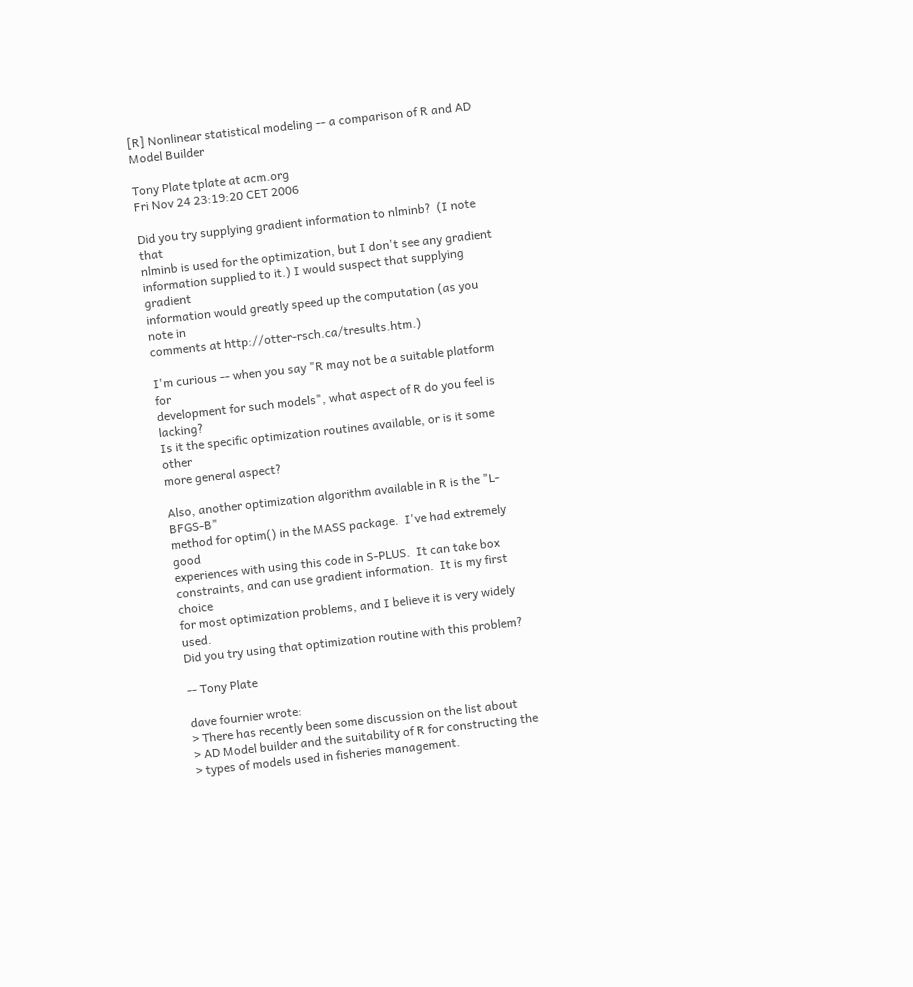[R] Nonlinear statistical modeling -- a comparison of R and AD Model Builder

Tony Plate tplate at acm.org
Fri Nov 24 23:19:20 CET 2006

Did you try supplying gradient information to nlminb?  (I note that
nlminb is used for the optimization, but I don't see any gradient
information supplied to it.) I would suspect that supplying gradient
information would greatly speed up the computation (as you note in
comments at http://otter-rsch.ca/tresults.htm.)

I'm curious -- when you say "R may not be a suitable platform for
development for such models", what aspect of R do you feel is lacking?
Is it the specific optimization routines available, or is it some other
more general aspect?

Also, another optimization algorithm available in R is the "L-BFGS-B"
method for optim() in the MASS package.  I've had extremely good
experiences with using this code in S-PLUS.  It can take box
constraints, and can use gradient information.  It is my first choice
for most optimization problems, and I believe it is very widely used.
Did you try using that optimization routine with this problem?

-- Tony Plate

dave fournier wrote:
> There has recently been some discussion on the list about
> AD Model builder and the suitability of R for constructing the
> types of models used in fisheries management.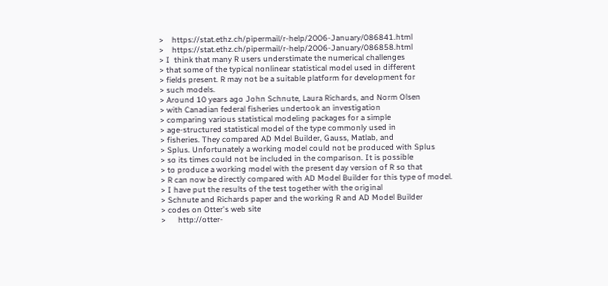>    https://stat.ethz.ch/pipermail/r-help/2006-January/086841.html
>    https://stat.ethz.ch/pipermail/r-help/2006-January/086858.html
> I  think that many R users understimate the numerical challenges
> that some of the typical nonlinear statistical model used in different
> fields present. R may not be a suitable platform for development for
> such models.
> Around 10 years ago John Schnute, Laura Richards, and Norm Olsen
> with Canadian federal fisheries undertook an investigation
> comparing various statistical modeling packages for a simple
> age-structured statistical model of the type commonly used in
> fisheries. They compared AD Mdel Builder, Gauss, Matlab, and
> Splus. Unfortunately a working model could not be produced with Splus
> so its times could not be included in the comparison. It is possible
> to produce a working model with the present day version of R so that
> R can now be directly compared with AD Model Builder for this type of model.
> I have put the results of the test together with the original
> Schnute and Richards paper and the working R and AD Model Builder
> codes on Otter's web site
>      http://otter-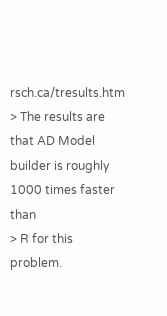rsch.ca/tresults.htm
> The results are that AD Model builder is roughly 1000 times faster than
> R for this problem.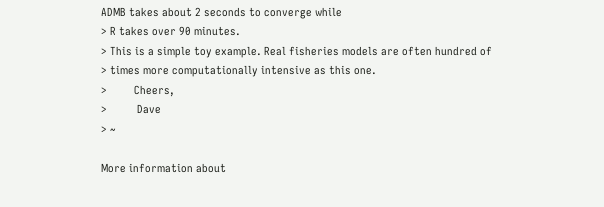ADMB takes about 2 seconds to converge while
> R takes over 90 minutes.
> This is a simple toy example. Real fisheries models are often hundred of
> times more computationally intensive as this one.
>         Cheers,
>          Dave
> ~

More information about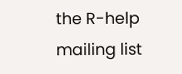the R-help mailing list